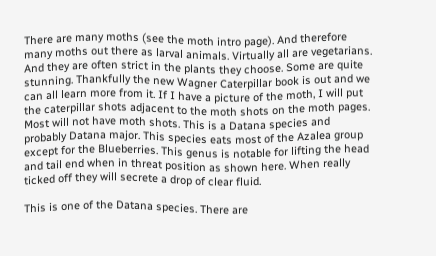There are many moths (see the moth intro page). And therefore many moths out there as larval animals. Virtually all are vegetarians. And they are often strict in the plants they choose. Some are quite stunning. Thankfully the new Wagner Caterpillar book is out and we can all learn more from it. If I have a picture of the moth, I will put the caterpillar shots adjacent to the moth shots on the moth pages. Most will not have moth shots. This is a Datana species and probably Datana major. This species eats most of the Azalea group except for the Blueberries. This genus is notable for lifting the head and tail end when in threat position as shown here. When really ticked off they will secrete a drop of clear fluid.

This is one of the Datana species. There are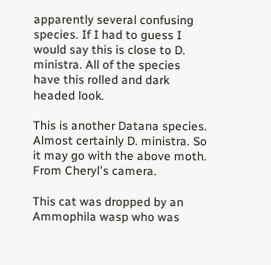apparently several confusing species. If I had to guess I would say this is close to D. ministra. All of the species have this rolled and dark headed look.

This is another Datana species. Almost certainly D. ministra. So it may go with the above moth. From Cheryl's camera.

This cat was dropped by an Ammophila wasp who was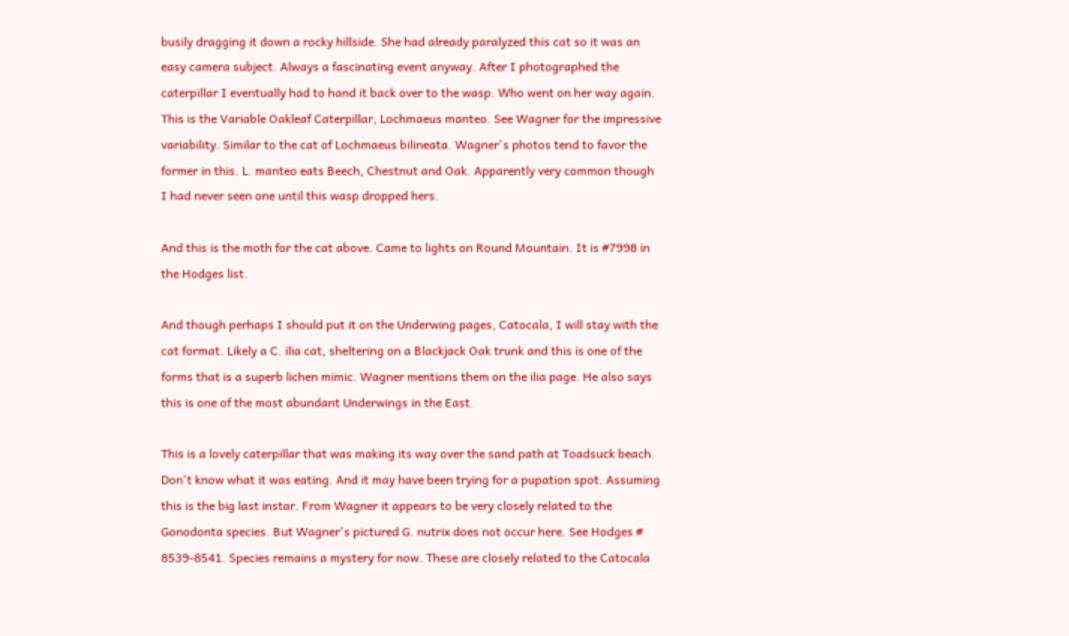busily dragging it down a rocky hillside. She had already paralyzed this cat so it was an easy camera subject. Always a fascinating event anyway. After I photographed the caterpillar I eventually had to hand it back over to the wasp. Who went on her way again. This is the Variable Oakleaf Caterpillar, Lochmaeus manteo. See Wagner for the impressive variability. Similar to the cat of Lochmaeus bilineata. Wagner's photos tend to favor the former in this. L. manteo eats Beech, Chestnut and Oak. Apparently very common though I had never seen one until this wasp dropped hers.

And this is the moth for the cat above. Came to lights on Round Mountain. It is #7998 in the Hodges list.

And though perhaps I should put it on the Underwing pages, Catocala, I will stay with the cat format. Likely a C. ilia cat, sheltering on a Blackjack Oak trunk and this is one of the forms that is a superb lichen mimic. Wagner mentions them on the ilia page. He also says this is one of the most abundant Underwings in the East.

This is a lovely caterpillar that was making its way over the sand path at Toadsuck beach. Don't know what it was eating. And it may have been trying for a pupation spot. Assuming this is the big last instar. From Wagner it appears to be very closely related to the Gonodonta species. But Wagner's pictured G. nutrix does not occur here. See Hodges # 8539-8541. Species remains a mystery for now. These are closely related to the Catocala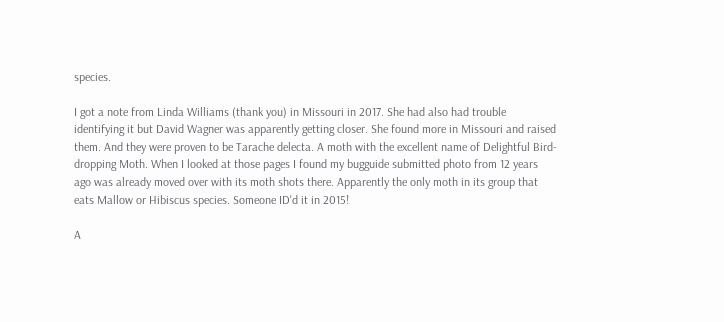species.

I got a note from Linda Williams (thank you) in Missouri in 2017. She had also had trouble identifying it but David Wagner was apparently getting closer. She found more in Missouri and raised them. And they were proven to be Tarache delecta. A moth with the excellent name of Delightful Bird-dropping Moth. When I looked at those pages I found my bugguide submitted photo from 12 years ago was already moved over with its moth shots there. Apparently the only moth in its group that eats Mallow or Hibiscus species. Someone ID'd it in 2015!

A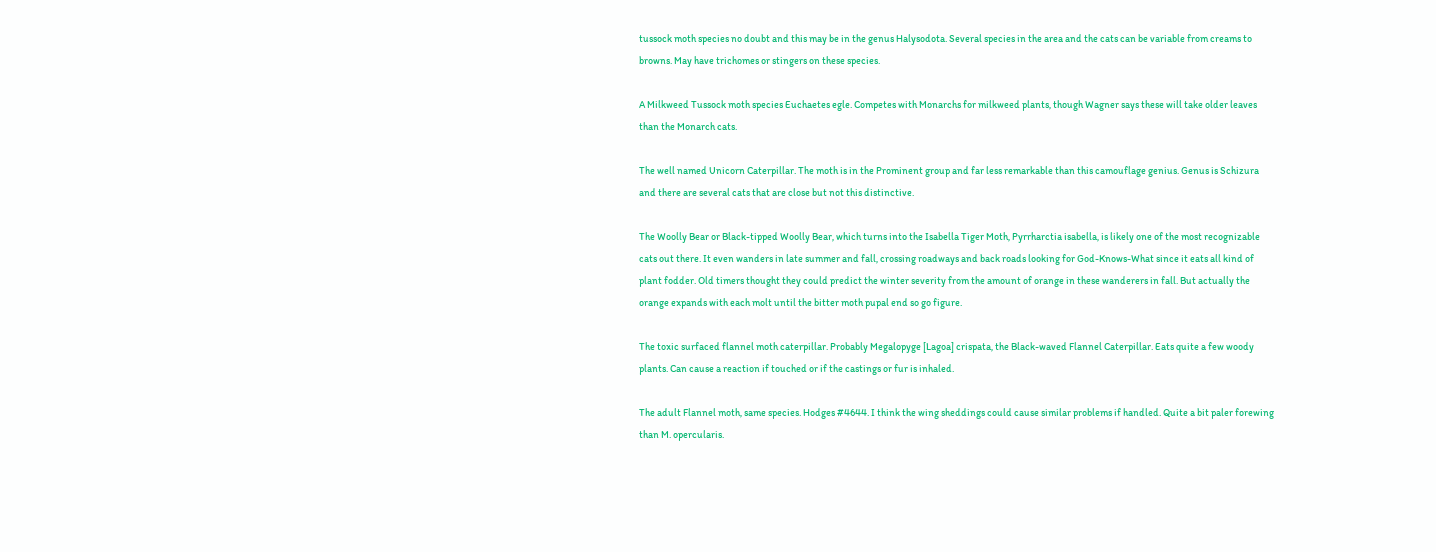tussock moth species no doubt and this may be in the genus Halysodota. Several species in the area and the cats can be variable from creams to browns. May have trichomes or stingers on these species.

A Milkweed Tussock moth species Euchaetes egle. Competes with Monarchs for milkweed plants, though Wagner says these will take older leaves than the Monarch cats.

The well named Unicorn Caterpillar. The moth is in the Prominent group and far less remarkable than this camouflage genius. Genus is Schizura and there are several cats that are close but not this distinctive.

The Woolly Bear or Black-tipped Woolly Bear, which turns into the Isabella Tiger Moth, Pyrrharctia isabella, is likely one of the most recognizable cats out there. It even wanders in late summer and fall, crossing roadways and back roads looking for God-Knows-What since it eats all kind of plant fodder. Old timers thought they could predict the winter severity from the amount of orange in these wanderers in fall. But actually the orange expands with each molt until the bitter moth pupal end so go figure.

The toxic surfaced flannel moth caterpillar. Probably Megalopyge [Lagoa] crispata, the Black-waved Flannel Caterpillar. Eats quite a few woody plants. Can cause a reaction if touched or if the castings or fur is inhaled.

The adult Flannel moth, same species. Hodges #4644. I think the wing sheddings could cause similar problems if handled. Quite a bit paler forewing than M. opercularis.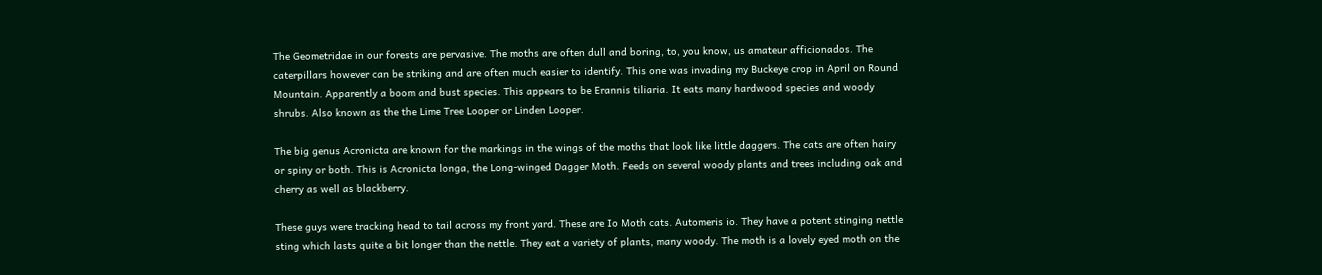The Geometridae in our forests are pervasive. The moths are often dull and boring, to, you know, us amateur afficionados. The caterpillars however can be striking and are often much easier to identify. This one was invading my Buckeye crop in April on Round Mountain. Apparently a boom and bust species. This appears to be Erannis tiliaria. It eats many hardwood species and woody shrubs. Also known as the the Lime Tree Looper or Linden Looper.

The big genus Acronicta are known for the markings in the wings of the moths that look like little daggers. The cats are often hairy or spiny or both. This is Acronicta longa, the Long-winged Dagger Moth. Feeds on several woody plants and trees including oak and cherry as well as blackberry.

These guys were tracking head to tail across my front yard. These are Io Moth cats. Automeris io. They have a potent stinging nettle sting which lasts quite a bit longer than the nettle. They eat a variety of plants, many woody. The moth is a lovely eyed moth on the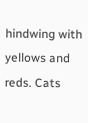hindwing with yellows and reds. Cats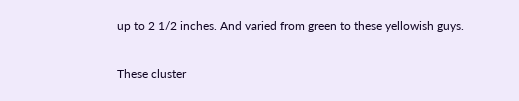up to 2 1/2 inches. And varied from green to these yellowish guys.

These cluster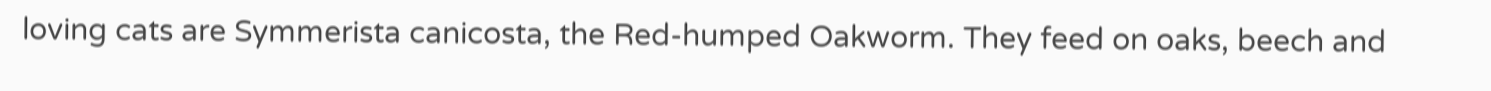loving cats are Symmerista canicosta, the Red-humped Oakworm. They feed on oaks, beech and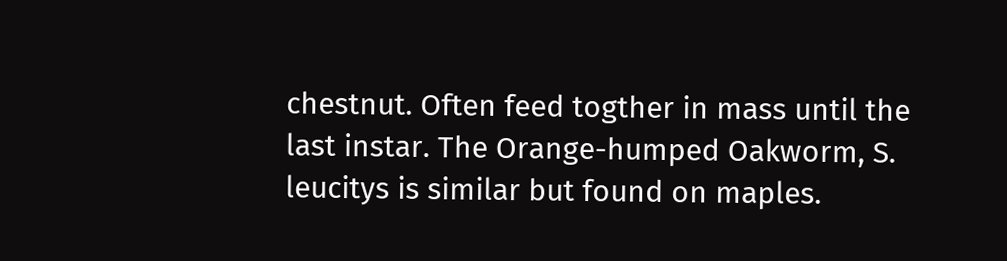chestnut. Often feed togther in mass until the last instar. The Orange-humped Oakworm, S. leucitys is similar but found on maples.